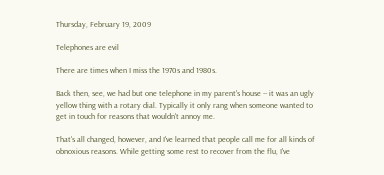Thursday, February 19, 2009

Telephones are evil

There are times when I miss the 1970s and 1980s.

Back then, see, we had but one telephone in my parent's house -- it was an ugly yellow thing with a rotary dial. Typically it only rang when someone wanted to get in touch for reasons that wouldn't annoy me.

That's all changed, however, and I've learned that people call me for all kinds of obnoxious reasons. While getting some rest to recover from the flu, I've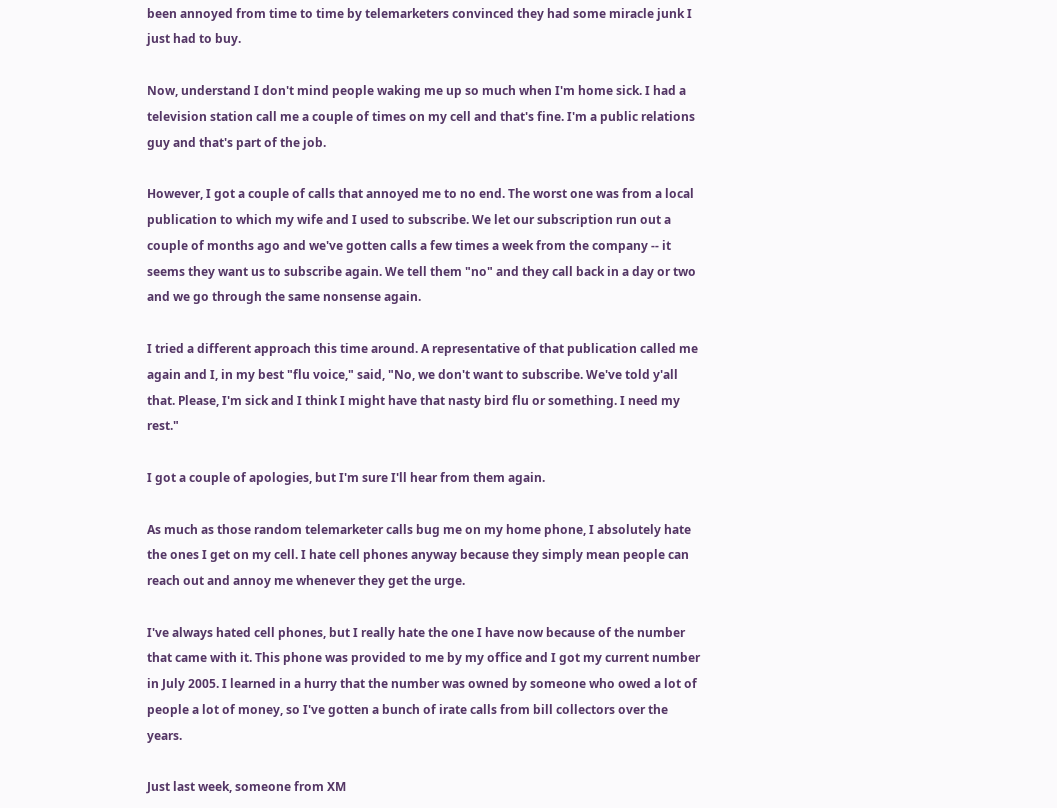been annoyed from time to time by telemarketers convinced they had some miracle junk I just had to buy.

Now, understand I don't mind people waking me up so much when I'm home sick. I had a television station call me a couple of times on my cell and that's fine. I'm a public relations guy and that's part of the job.

However, I got a couple of calls that annoyed me to no end. The worst one was from a local publication to which my wife and I used to subscribe. We let our subscription run out a couple of months ago and we've gotten calls a few times a week from the company -- it seems they want us to subscribe again. We tell them "no" and they call back in a day or two and we go through the same nonsense again.

I tried a different approach this time around. A representative of that publication called me again and I, in my best "flu voice," said, "No, we don't want to subscribe. We've told y'all that. Please, I'm sick and I think I might have that nasty bird flu or something. I need my rest."

I got a couple of apologies, but I'm sure I'll hear from them again.

As much as those random telemarketer calls bug me on my home phone, I absolutely hate the ones I get on my cell. I hate cell phones anyway because they simply mean people can reach out and annoy me whenever they get the urge.

I've always hated cell phones, but I really hate the one I have now because of the number that came with it. This phone was provided to me by my office and I got my current number in July 2005. I learned in a hurry that the number was owned by someone who owed a lot of people a lot of money, so I've gotten a bunch of irate calls from bill collectors over the years.

Just last week, someone from XM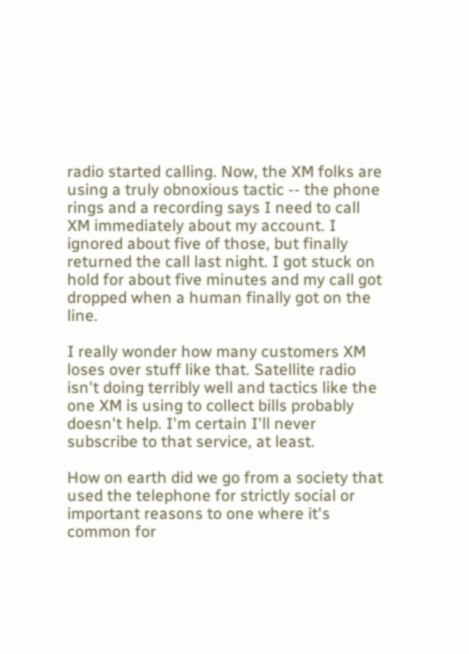radio started calling. Now, the XM folks are using a truly obnoxious tactic -- the phone rings and a recording says I need to call XM immediately about my account. I ignored about five of those, but finally returned the call last night. I got stuck on hold for about five minutes and my call got dropped when a human finally got on the line.

I really wonder how many customers XM loses over stuff like that. Satellite radio isn't doing terribly well and tactics like the one XM is using to collect bills probably doesn't help. I'm certain I'll never subscribe to that service, at least.

How on earth did we go from a society that used the telephone for strictly social or important reasons to one where it's common for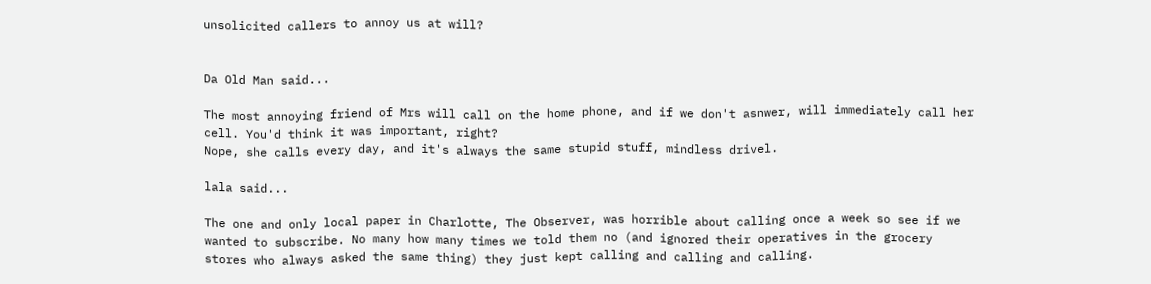unsolicited callers to annoy us at will?


Da Old Man said...

The most annoying friend of Mrs will call on the home phone, and if we don't asnwer, will immediately call her cell. You'd think it was important, right?
Nope, she calls every day, and it's always the same stupid stuff, mindless drivel.

lala said...

The one and only local paper in Charlotte, The Observer, was horrible about calling once a week so see if we wanted to subscribe. No many how many times we told them no (and ignored their operatives in the grocery stores who always asked the same thing) they just kept calling and calling and calling.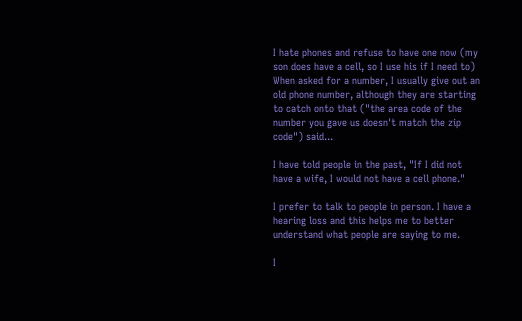I hate phones and refuse to have one now (my son does have a cell, so I use his if I need to) When asked for a number, I usually give out an old phone number, although they are starting to catch onto that ("the area code of the number you gave us doesn't match the zip code") said...

I have told people in the past, "If I did not have a wife, I would not have a cell phone."

I prefer to talk to people in person. I have a hearing loss and this helps me to better understand what people are saying to me.

I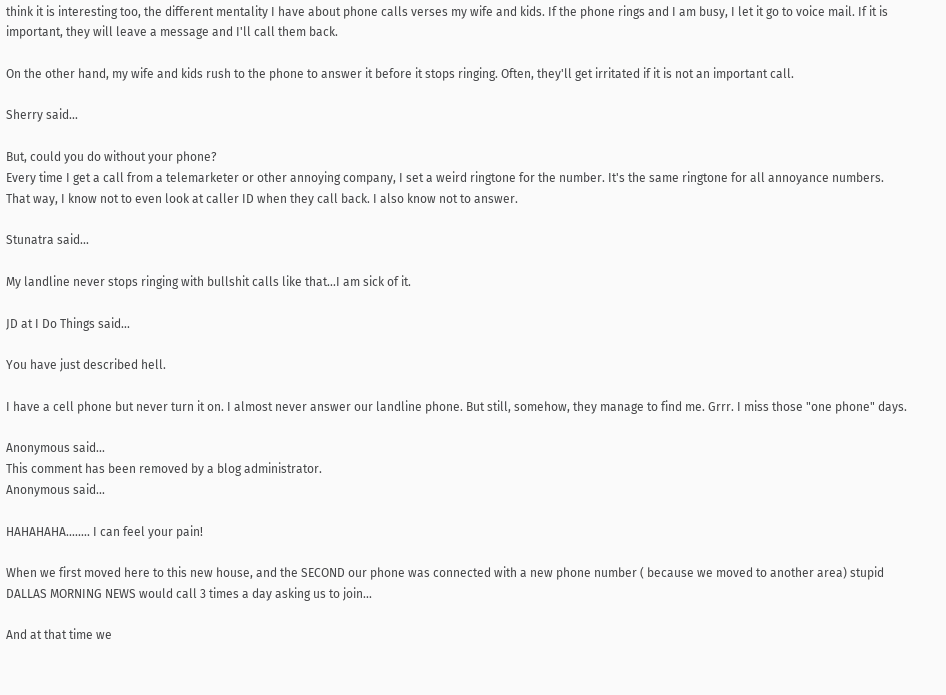think it is interesting too, the different mentality I have about phone calls verses my wife and kids. If the phone rings and I am busy, I let it go to voice mail. If it is important, they will leave a message and I'll call them back.

On the other hand, my wife and kids rush to the phone to answer it before it stops ringing. Often, they'll get irritated if it is not an important call.

Sherry said...

But, could you do without your phone?
Every time I get a call from a telemarketer or other annoying company, I set a weird ringtone for the number. It's the same ringtone for all annoyance numbers. That way, I know not to even look at caller ID when they call back. I also know not to answer.

Stunatra said...

My landline never stops ringing with bullshit calls like that...I am sick of it.

JD at I Do Things said...

You have just described hell.

I have a cell phone but never turn it on. I almost never answer our landline phone. But still, somehow, they manage to find me. Grrr. I miss those "one phone" days.

Anonymous said...
This comment has been removed by a blog administrator.
Anonymous said...

HAHAHAHA........ I can feel your pain!

When we first moved here to this new house, and the SECOND our phone was connected with a new phone number ( because we moved to another area) stupid DALLAS MORNING NEWS would call 3 times a day asking us to join...

And at that time we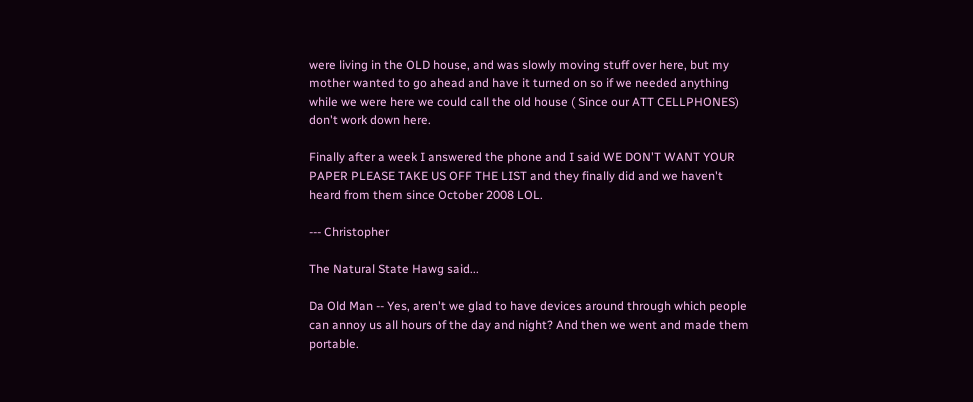were living in the OLD house, and was slowly moving stuff over here, but my mother wanted to go ahead and have it turned on so if we needed anything while we were here we could call the old house ( Since our ATT CELLPHONES) don't work down here.

Finally after a week I answered the phone and I said WE DON'T WANT YOUR PAPER PLEASE TAKE US OFF THE LIST and they finally did and we haven't heard from them since October 2008 LOL.

--- Christopher

The Natural State Hawg said...

Da Old Man -- Yes, aren't we glad to have devices around through which people can annoy us all hours of the day and night? And then we went and made them portable.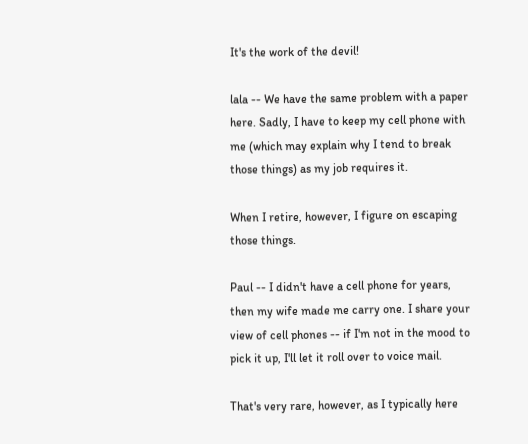It's the work of the devil!

lala -- We have the same problem with a paper here. Sadly, I have to keep my cell phone with me (which may explain why I tend to break those things) as my job requires it.

When I retire, however, I figure on escaping those things.

Paul -- I didn't have a cell phone for years, then my wife made me carry one. I share your view of cell phones -- if I'm not in the mood to pick it up, I'll let it roll over to voice mail.

That's very rare, however, as I typically here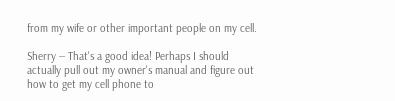from my wife or other important people on my cell.

Sherry -- That's a good idea! Perhaps I should actually pull out my owner's manual and figure out how to get my cell phone to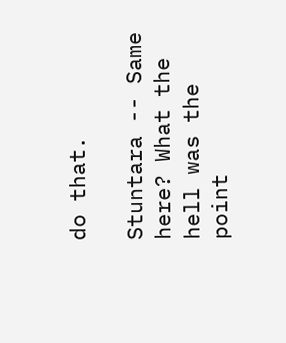do that.

Stuntara -- Same here? What the hell was the point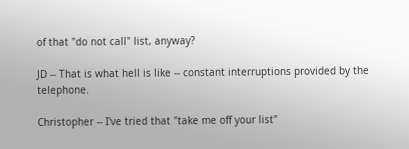of that "do not call" list, anyway?

JD -- That is what hell is like -- constant interruptions provided by the telephone.

Christopher -- I've tried that "take me off your list"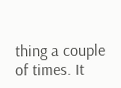thing a couple of times. It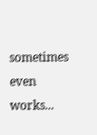sometimes even works...